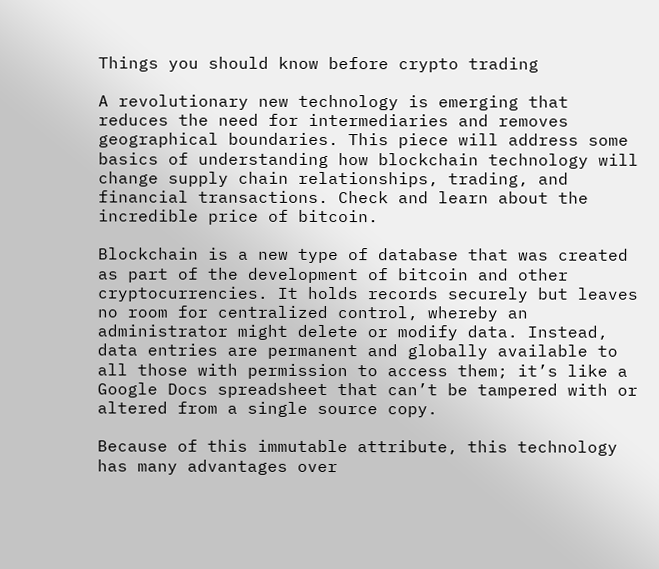Things you should know before crypto trading

A revolutionary new technology is emerging that reduces the need for intermediaries and removes geographical boundaries. This piece will address some basics of understanding how blockchain technology will change supply chain relationships, trading, and financial transactions. Check and learn about the incredible price of bitcoin.

Blockchain is a new type of database that was created as part of the development of bitcoin and other cryptocurrencies. It holds records securely but leaves no room for centralized control, whereby an administrator might delete or modify data. Instead, data entries are permanent and globally available to all those with permission to access them; it’s like a Google Docs spreadsheet that can’t be tampered with or altered from a single source copy.

Because of this immutable attribute, this technology has many advantages over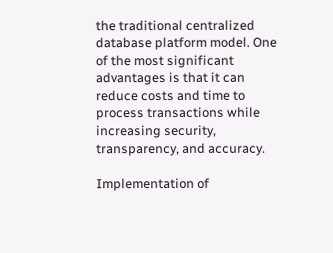the traditional centralized database platform model. One of the most significant advantages is that it can reduce costs and time to process transactions while increasing security, transparency, and accuracy.

Implementation of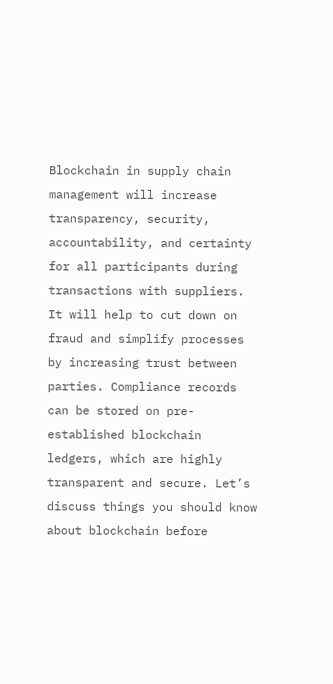Blockchain in supply chain management will increase transparency, security, accountability, and certainty for all participants during transactions with suppliers. It will help to cut down on fraud and simplify processes by increasing trust between parties. Compliance records can be stored on pre-established blockchain ledgers, which are highly transparent and secure. Let’s discuss things you should know about blockchain before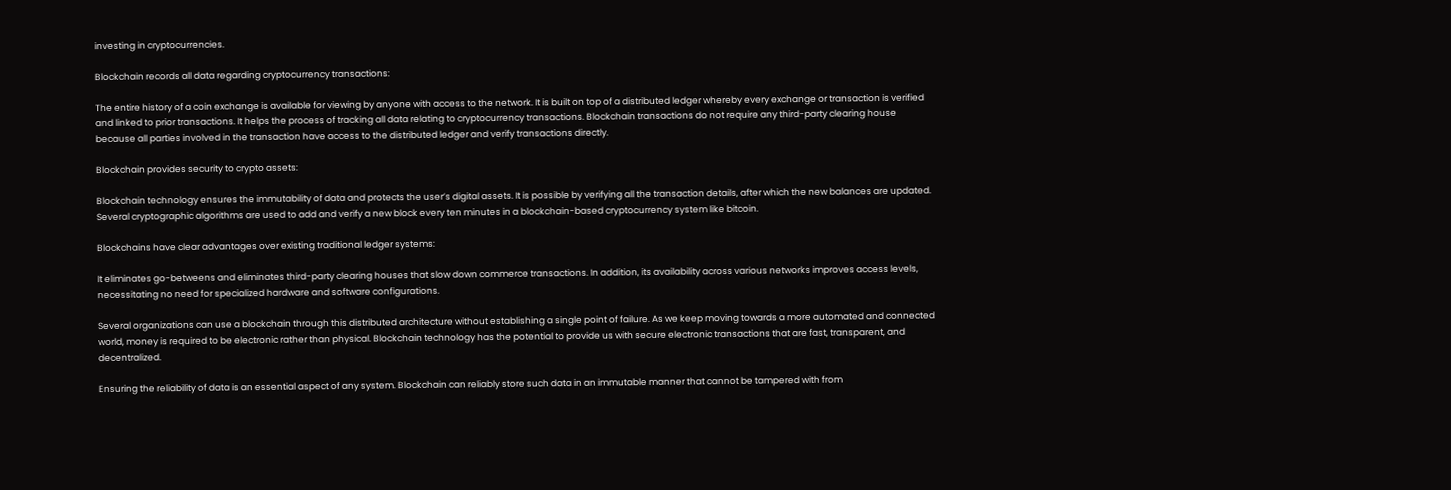investing in cryptocurrencies.

Blockchain records all data regarding cryptocurrency transactions:

The entire history of a coin exchange is available for viewing by anyone with access to the network. It is built on top of a distributed ledger whereby every exchange or transaction is verified and linked to prior transactions. It helps the process of tracking all data relating to cryptocurrency transactions. Blockchain transactions do not require any third-party clearing house because all parties involved in the transaction have access to the distributed ledger and verify transactions directly.

Blockchain provides security to crypto assets:

Blockchain technology ensures the immutability of data and protects the user’s digital assets. It is possible by verifying all the transaction details, after which the new balances are updated. Several cryptographic algorithms are used to add and verify a new block every ten minutes in a blockchain-based cryptocurrency system like bitcoin.

Blockchains have clear advantages over existing traditional ledger systems:

It eliminates go-betweens and eliminates third-party clearing houses that slow down commerce transactions. In addition, its availability across various networks improves access levels, necessitating no need for specialized hardware and software configurations.

Several organizations can use a blockchain through this distributed architecture without establishing a single point of failure. As we keep moving towards a more automated and connected world, money is required to be electronic rather than physical. Blockchain technology has the potential to provide us with secure electronic transactions that are fast, transparent, and decentralized.

Ensuring the reliability of data is an essential aspect of any system. Blockchain can reliably store such data in an immutable manner that cannot be tampered with from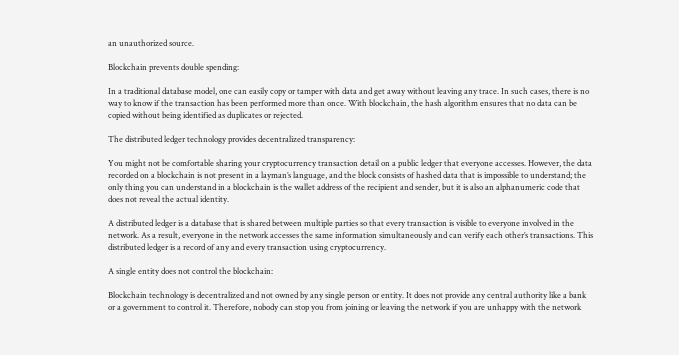an unauthorized source.

Blockchain prevents double spending:

In a traditional database model, one can easily copy or tamper with data and get away without leaving any trace. In such cases, there is no way to know if the transaction has been performed more than once. With blockchain, the hash algorithm ensures that no data can be copied without being identified as duplicates or rejected.

The distributed ledger technology provides decentralized transparency:

You might not be comfortable sharing your cryptocurrency transaction detail on a public ledger that everyone accesses. However, the data recorded on a blockchain is not present in a layman’s language, and the block consists of hashed data that is impossible to understand; the only thing you can understand in a blockchain is the wallet address of the recipient and sender, but it is also an alphanumeric code that does not reveal the actual identity.

A distributed ledger is a database that is shared between multiple parties so that every transaction is visible to everyone involved in the network. As a result, everyone in the network accesses the same information simultaneously and can verify each other’s transactions. This distributed ledger is a record of any and every transaction using cryptocurrency.

A single entity does not control the blockchain:

Blockchain technology is decentralized and not owned by any single person or entity. It does not provide any central authority like a bank or a government to control it. Therefore, nobody can stop you from joining or leaving the network if you are unhappy with the network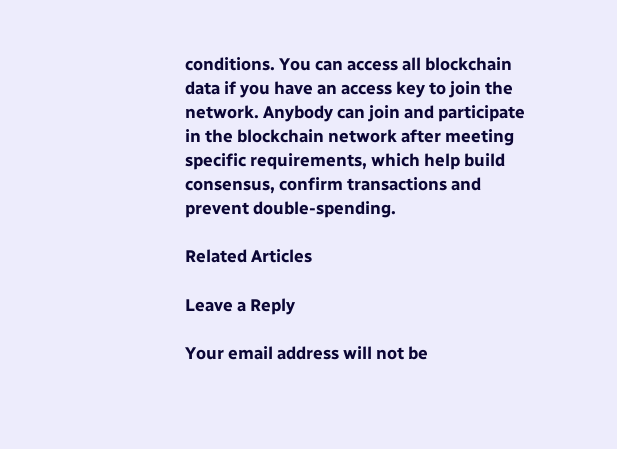conditions. You can access all blockchain data if you have an access key to join the network. Anybody can join and participate in the blockchain network after meeting specific requirements, which help build consensus, confirm transactions and prevent double-spending.

Related Articles

Leave a Reply

Your email address will not be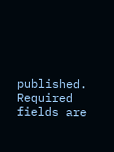published. Required fields are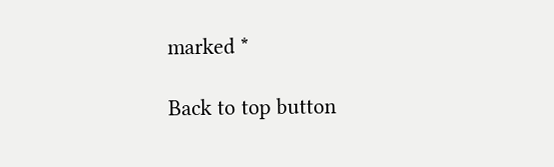marked *

Back to top button